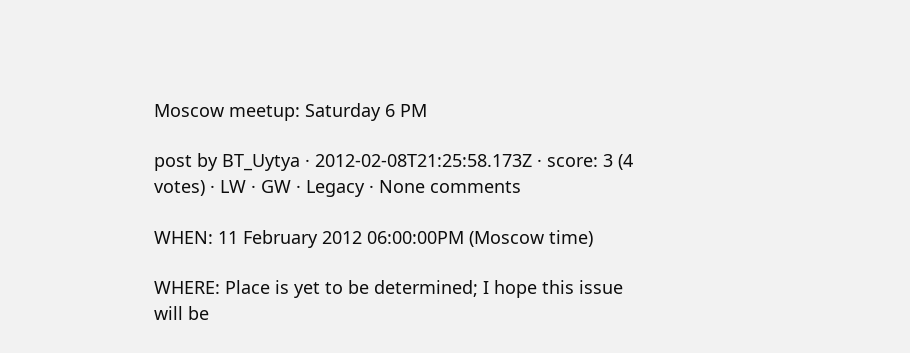Moscow meetup: Saturday 6 PM

post by BT_Uytya · 2012-02-08T21:25:58.173Z · score: 3 (4 votes) · LW · GW · Legacy · None comments

WHEN: 11 February 2012 06:00:00PM (Moscow time)

WHERE: Place is yet to be determined; I hope this issue will be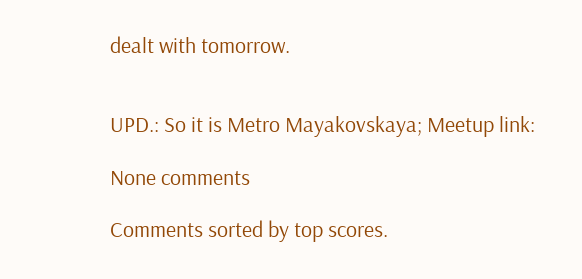dealt with tomorrow.


UPD.: So it is Metro Mayakovskaya; Meetup link:

None comments

Comments sorted by top scores.